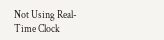Not Using Real-Time Clock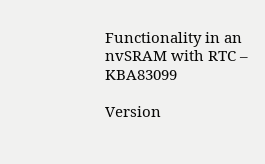Functionality in an nvSRAM with RTC – KBA83099

Version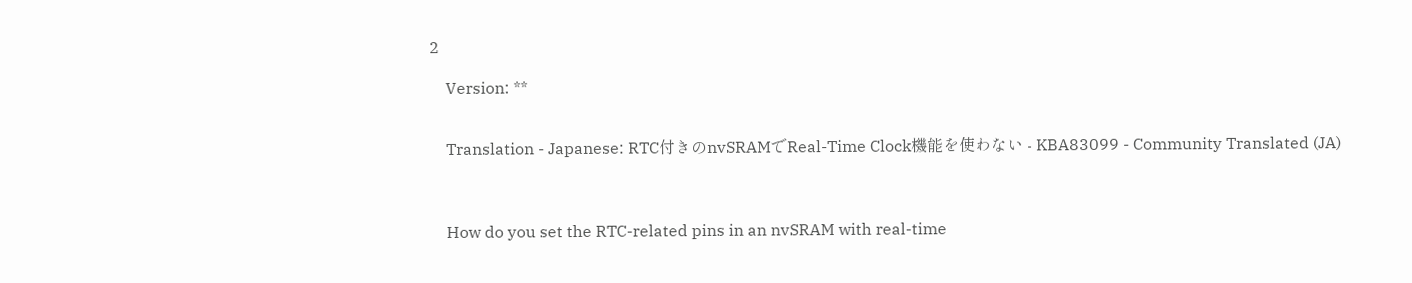2

    Version: **


    Translation - Japanese: RTC付きのnvSRAMでReal-Time Clock機能を使わない - KBA83099 - Community Translated (JA)



    How do you set the RTC-related pins in an nvSRAM with real-time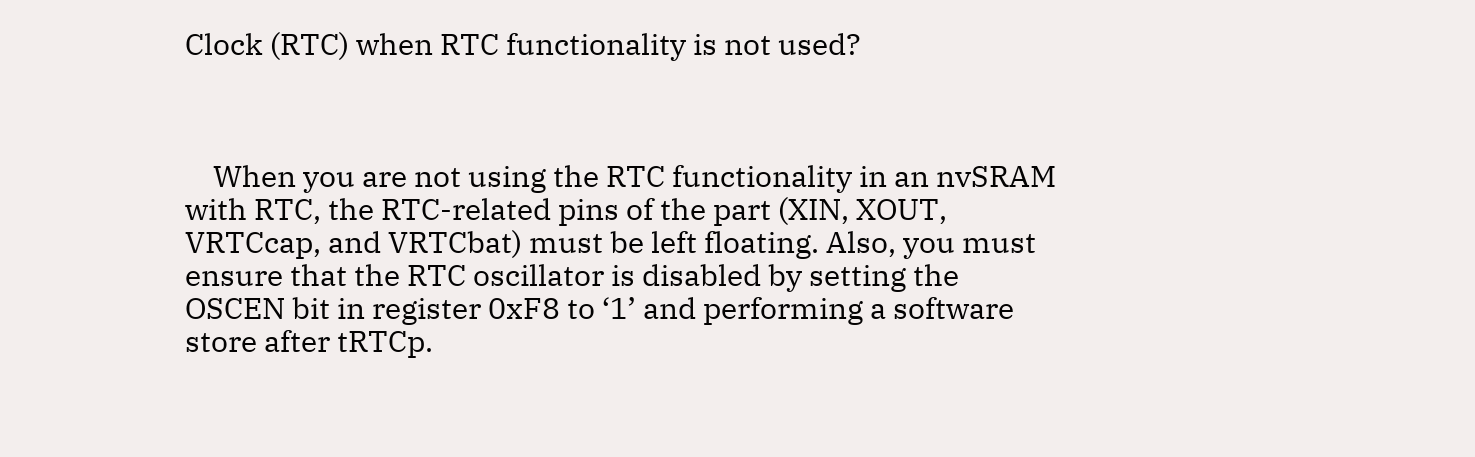Clock (RTC) when RTC functionality is not used?



    When you are not using the RTC functionality in an nvSRAM with RTC, the RTC-related pins of the part (XIN, XOUT, VRTCcap, and VRTCbat) must be left floating. Also, you must ensure that the RTC oscillator is disabled by setting the OSCEN bit in register 0xF8 to ‘1’ and performing a software store after tRTCp.